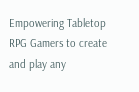Empowering Tabletop RPG Gamers to create and play any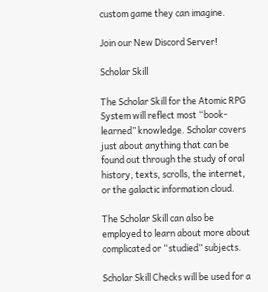custom game they can imagine.

Join our New Discord Server!

Scholar Skill

The Scholar Skill for the Atomic RPG System will reflect most “book-learned” knowledge. Scholar covers just about anything that can be found out through the study of oral history, texts, scrolls, the internet, or the galactic information cloud.

The Scholar Skill can also be employed to learn about more about complicated or “studied” subjects.

Scholar Skill Checks will be used for a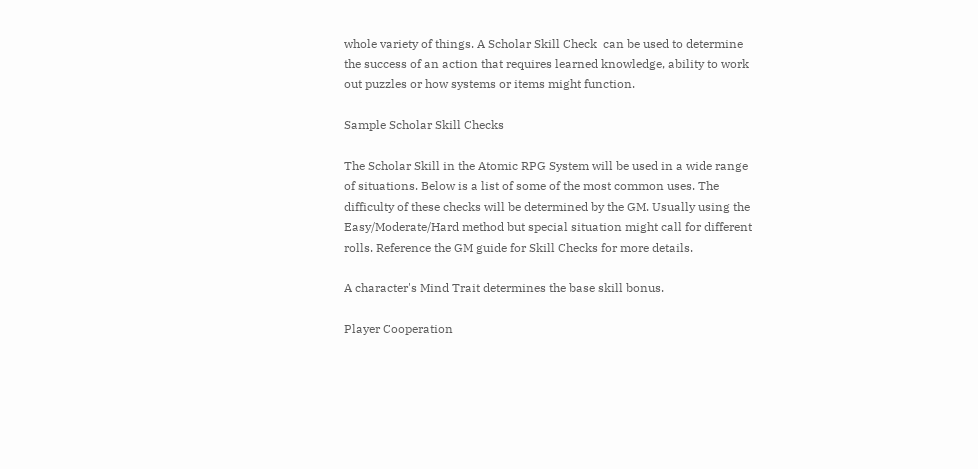whole variety of things. A Scholar Skill Check  can be used to determine the success of an action that requires learned knowledge, ability to work out puzzles or how systems or items might function.

Sample Scholar Skill Checks

The Scholar Skill in the Atomic RPG System will be used in a wide range of situations. Below is a list of some of the most common uses. The difficulty of these checks will be determined by the GM. Usually using the Easy/Moderate/Hard method but special situation might call for different rolls. Reference the GM guide for Skill Checks for more details.

A character's Mind Trait determines the base skill bonus.

Player Cooperation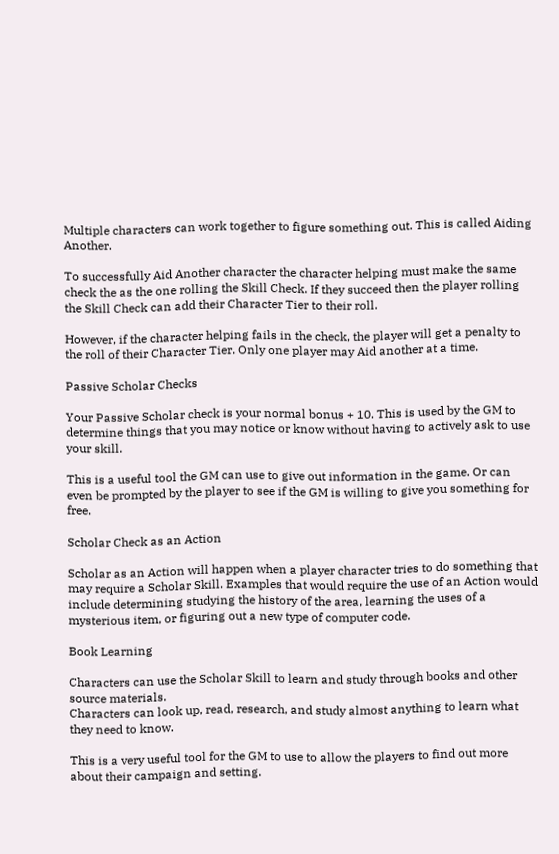Multiple characters can work together to figure something out. This is called Aiding Another.

To successfully Aid Another character the character helping must make the same check the as the one rolling the Skill Check. If they succeed then the player rolling the Skill Check can add their Character Tier to their roll.

However, if the character helping fails in the check, the player will get a penalty to the roll of their Character Tier. Only one player may Aid another at a time.

Passive Scholar Checks

Your Passive Scholar check is your normal bonus + 10. This is used by the GM to determine things that you may notice or know without having to actively ask to use your skill.

This is a useful tool the GM can use to give out information in the game. Or can even be prompted by the player to see if the GM is willing to give you something for free.

Scholar Check as an Action

Scholar as an Action will happen when a player character tries to do something that may require a Scholar Skill. Examples that would require the use of an Action would include determining studying the history of the area, learning the uses of a mysterious item, or figuring out a new type of computer code.

Book Learning

Characters can use the Scholar Skill to learn and study through books and other source materials.
Characters can look up, read, research, and study almost anything to learn what they need to know.

This is a very useful tool for the GM to use to allow the players to find out more about their campaign and setting.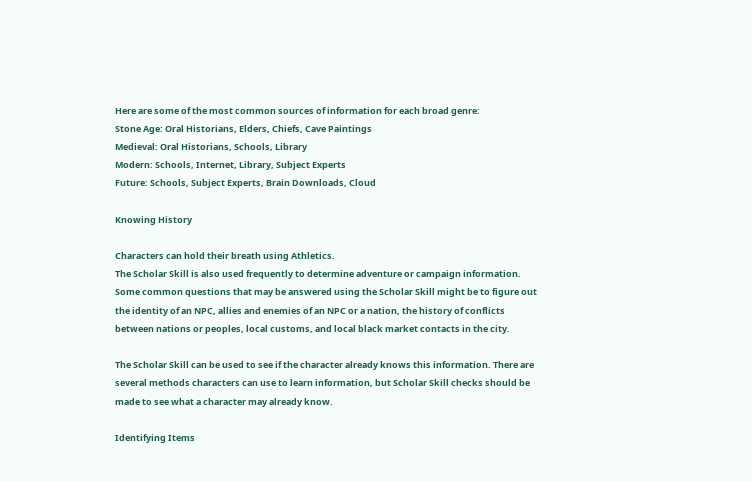Here are some of the most common sources of information for each broad genre:
Stone Age: Oral Historians, Elders, Chiefs, Cave Paintings
Medieval: Oral Historians, Schools, Library
Modern: Schools, Internet, Library, Subject Experts
Future: Schools, Subject Experts, Brain Downloads, Cloud

Knowing History

Characters can hold their breath using Athletics.
The Scholar Skill is also used frequently to determine adventure or campaign information. Some common questions that may be answered using the Scholar Skill might be to figure out the identity of an NPC, allies and enemies of an NPC or a nation, the history of conflicts between nations or peoples, local customs, and local black market contacts in the city.

The Scholar Skill can be used to see if the character already knows this information. There are several methods characters can use to learn information, but Scholar Skill checks should be made to see what a character may already know.

Identifying Items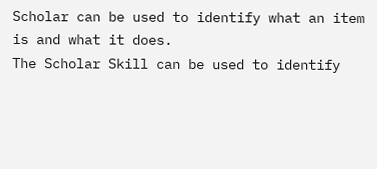Scholar can be used to identify what an item is and what it does.
The Scholar Skill can be used to identify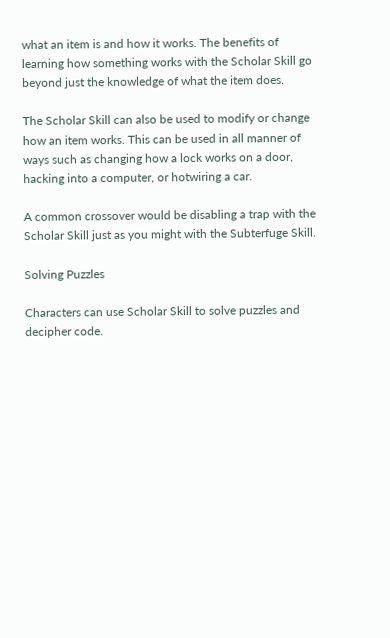what an item is and how it works. The benefits of learning how something works with the Scholar Skill go beyond just the knowledge of what the item does.

The Scholar Skill can also be used to modify or change how an item works. This can be used in all manner of ways such as changing how a lock works on a door, hacking into a computer, or hotwiring a car.

A common crossover would be disabling a trap with the Scholar Skill just as you might with the Subterfuge Skill.

Solving Puzzles

Characters can use Scholar Skill to solve puzzles and decipher code.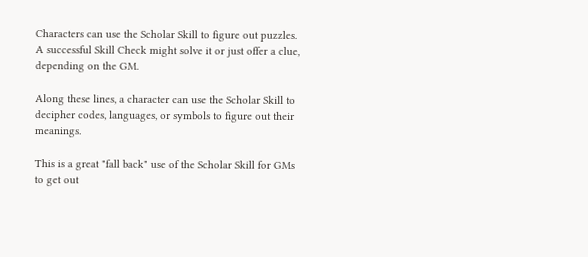Characters can use the Scholar Skill to figure out puzzles. A successful Skill Check might solve it or just offer a clue, depending on the GM.

Along these lines, a character can use the Scholar Skill to decipher codes, languages, or symbols to figure out their meanings.

This is a great "fall back" use of the Scholar Skill for GMs to get out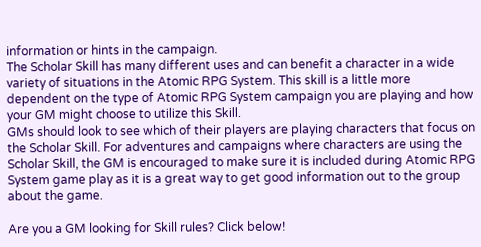information or hints in the campaign.
The Scholar Skill has many different uses and can benefit a character in a wide variety of situations in the Atomic RPG System. This skill is a little more dependent on the type of Atomic RPG System campaign you are playing and how your GM might choose to utilize this Skill.
GMs should look to see which of their players are playing characters that focus on the Scholar Skill. For adventures and campaigns where characters are using the Scholar Skill, the GM is encouraged to make sure it is included during Atomic RPG System game play as it is a great way to get good information out to the group about the game.

Are you a GM looking for Skill rules? Click below!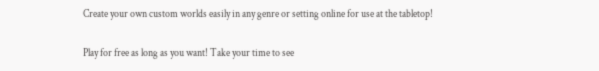Create your own custom worlds easily in any genre or setting online for use at the tabletop!

Play for free as long as you want! Take your time to see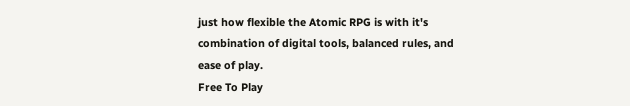just how flexible the Atomic RPG is with it's combination of digital tools, balanced rules, and ease of play.
Free To Play